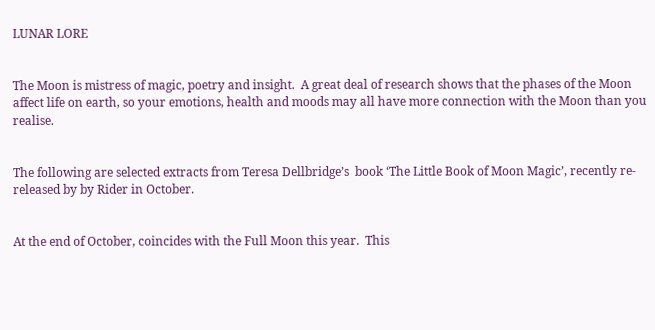LUNAR LORE


The Moon is mistress of magic, poetry and insight.  A great deal of research shows that the phases of the Moon affect life on earth, so your emotions, health and moods may all have more connection with the Moon than you realise.


The following are selected extracts from Teresa Dellbridge’s  book ‘The Little Book of Moon Magic’, recently re-released by by Rider in October.


At the end of October, coincides with the Full Moon this year.  This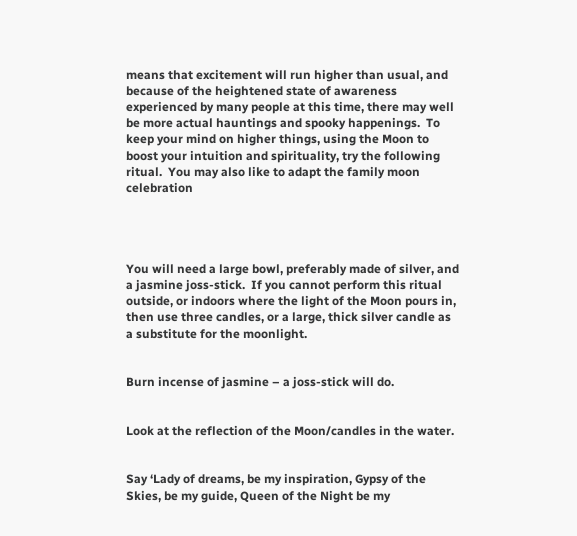means that excitement will run higher than usual, and because of the heightened state of awareness experienced by many people at this time, there may well be more actual hauntings and spooky happenings.  To keep your mind on higher things, using the Moon to boost your intuition and spirituality, try the following ritual.  You may also like to adapt the family moon celebration




You will need a large bowl, preferably made of silver, and a jasmine joss-stick.  If you cannot perform this ritual outside, or indoors where the light of the Moon pours in, then use three candles, or a large, thick silver candle as a substitute for the moonlight.


Burn incense of jasmine – a joss-stick will do.


Look at the reflection of the Moon/candles in the water.


Say ‘Lady of dreams, be my inspiration, Gypsy of the Skies, be my guide, Queen of the Night be my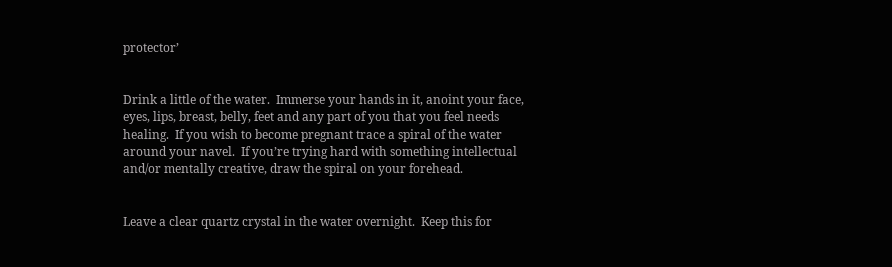protector’


Drink a little of the water.  Immerse your hands in it, anoint your face, eyes, lips, breast, belly, feet and any part of you that you feel needs healing.  If you wish to become pregnant trace a spiral of the water around your navel.  If you’re trying hard with something intellectual and/or mentally creative, draw the spiral on your forehead.


Leave a clear quartz crystal in the water overnight.  Keep this for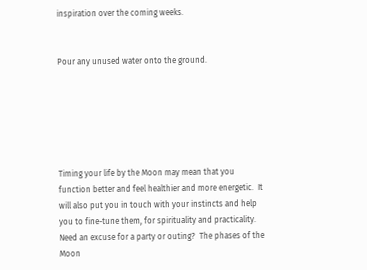inspiration over the coming weeks.


Pour any unused water onto the ground.






Timing your life by the Moon may mean that you function better and feel healthier and more energetic.  It will also put you in touch with your instincts and help you to fine-tune them, for spirituality and practicality.  Need an excuse for a party or outing?  The phases of the Moon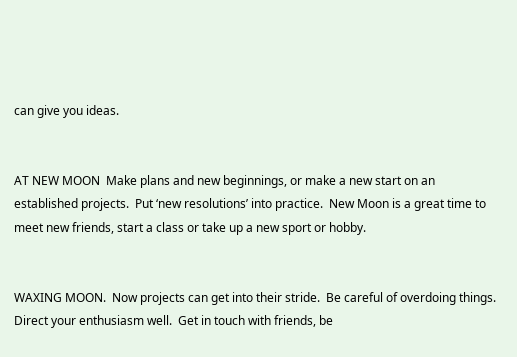can give you ideas.


AT NEW MOON  Make plans and new beginnings, or make a new start on an established projects.  Put ‘new resolutions’ into practice.  New Moon is a great time to meet new friends, start a class or take up a new sport or hobby.


WAXING MOON.  Now projects can get into their stride.  Be careful of overdoing things.  Direct your enthusiasm well.  Get in touch with friends, be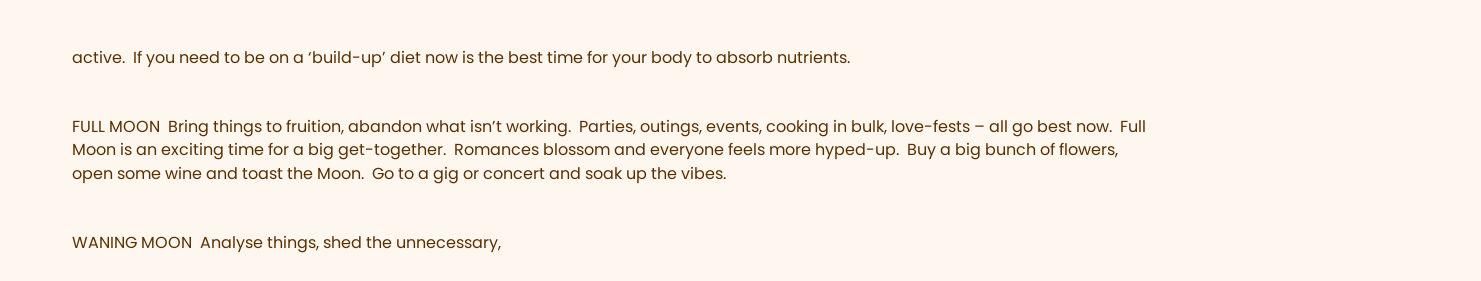active.  If you need to be on a ‘build-up’ diet now is the best time for your body to absorb nutrients.


FULL MOON  Bring things to fruition, abandon what isn’t working.  Parties, outings, events, cooking in bulk, love-fests – all go best now.  Full Moon is an exciting time for a big get-together.  Romances blossom and everyone feels more hyped-up.  Buy a big bunch of flowers, open some wine and toast the Moon.  Go to a gig or concert and soak up the vibes.


WANING MOON  Analyse things, shed the unnecessary,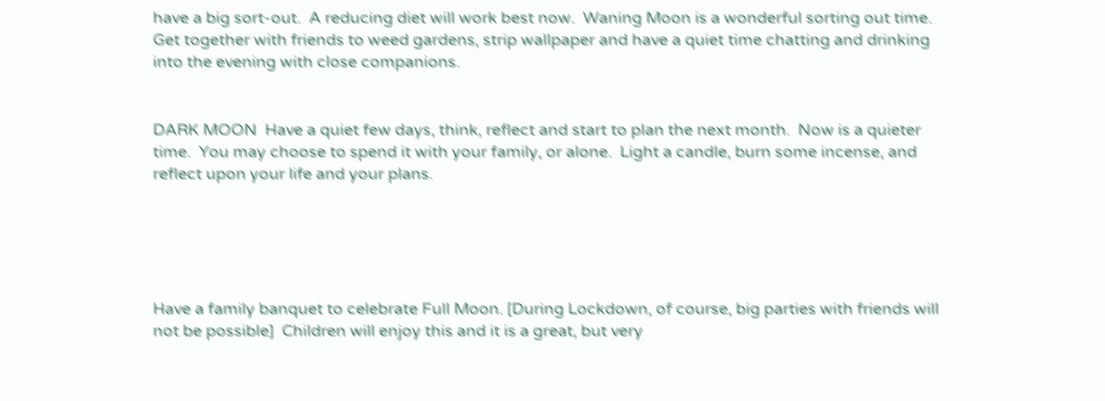have a big sort-out.  A reducing diet will work best now.  Waning Moon is a wonderful sorting out time.  Get together with friends to weed gardens, strip wallpaper and have a quiet time chatting and drinking into the evening with close companions.


DARK MOON  Have a quiet few days, think, reflect and start to plan the next month.  Now is a quieter time.  You may choose to spend it with your family, or alone.  Light a candle, burn some incense, and reflect upon your life and your plans.





Have a family banquet to celebrate Full Moon. [During Lockdown, of course, big parties with friends will not be possible]  Children will enjoy this and it is a great, but very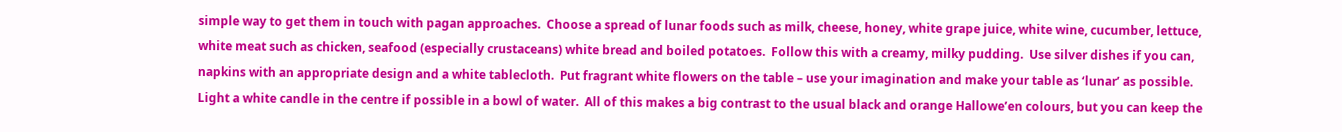simple way to get them in touch with pagan approaches.  Choose a spread of lunar foods such as milk, cheese, honey, white grape juice, white wine, cucumber, lettuce, white meat such as chicken, seafood (especially crustaceans) white bread and boiled potatoes.  Follow this with a creamy, milky pudding.  Use silver dishes if you can, napkins with an appropriate design and a white tablecloth.  Put fragrant white flowers on the table – use your imagination and make your table as ‘lunar’ as possible.  Light a white candle in the centre if possible in a bowl of water.  All of this makes a big contrast to the usual black and orange Hallowe’en colours, but you can keep the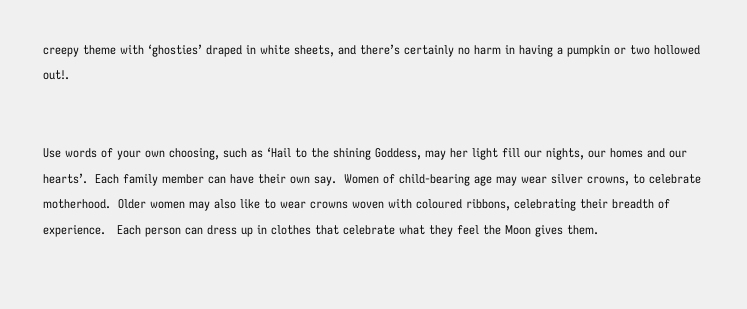creepy theme with ‘ghosties’ draped in white sheets, and there’s certainly no harm in having a pumpkin or two hollowed out!.


Use words of your own choosing, such as ‘Hail to the shining Goddess, may her light fill our nights, our homes and our hearts’.  Each family member can have their own say.  Women of child-bearing age may wear silver crowns, to celebrate motherhood.  Older women may also like to wear crowns woven with coloured ribbons, celebrating their breadth of experience.   Each person can dress up in clothes that celebrate what they feel the Moon gives them.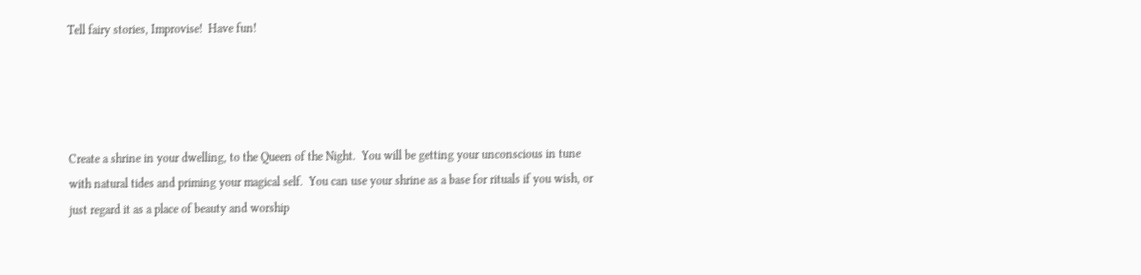Tell fairy stories, Improvise!  Have fun!




Create a shrine in your dwelling, to the Queen of the Night.  You will be getting your unconscious in tune with natural tides and priming your magical self.  You can use your shrine as a base for rituals if you wish, or just regard it as a place of beauty and worship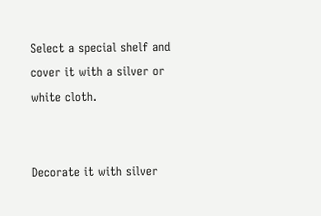Select a special shelf and cover it with a silver or white cloth.


Decorate it with silver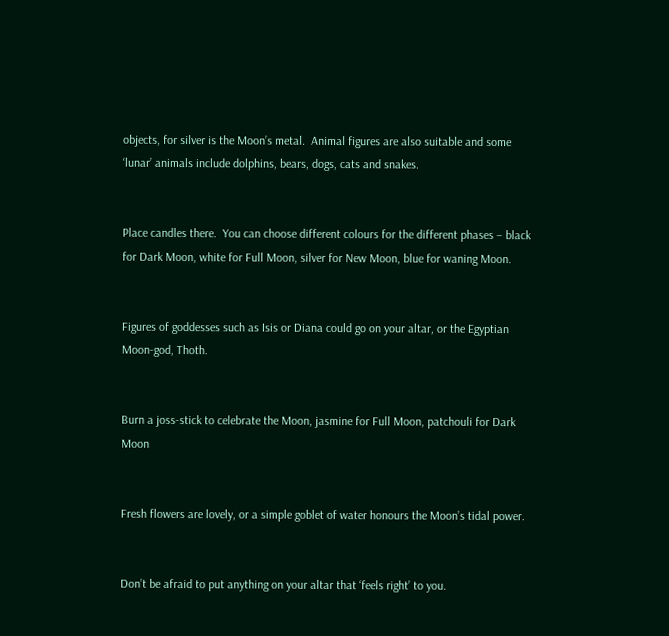objects, for silver is the Moon’s metal.  Animal figures are also suitable and some ‘lunar’ animals include dolphins, bears, dogs, cats and snakes.


Place candles there.  You can choose different colours for the different phases – black for Dark Moon, white for Full Moon, silver for New Moon, blue for waning Moon.


Figures of goddesses such as Isis or Diana could go on your altar, or the Egyptian Moon-god, Thoth.


Burn a joss-stick to celebrate the Moon, jasmine for Full Moon, patchouli for Dark Moon


Fresh flowers are lovely, or a simple goblet of water honours the Moon’s tidal power.


Don’t be afraid to put anything on your altar that ‘feels right’ to you.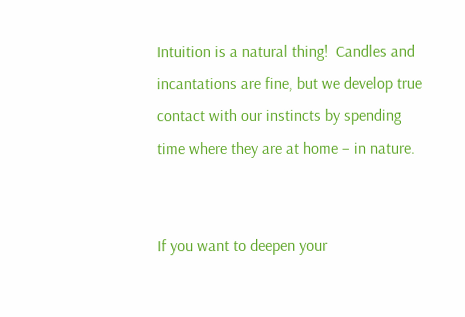Intuition is a natural thing!  Candles and incantations are fine, but we develop true contact with our instincts by spending time where they are at home – in nature.


If you want to deepen your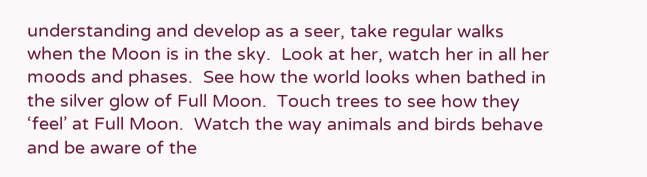understanding and develop as a seer, take regular walks when the Moon is in the sky.  Look at her, watch her in all her moods and phases.  See how the world looks when bathed in the silver glow of Full Moon.  Touch trees to see how they ‘feel’ at Full Moon.  Watch the way animals and birds behave and be aware of the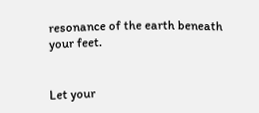resonance of the earth beneath your feet.


Let your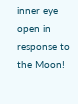inner eye open in response to the Moon!